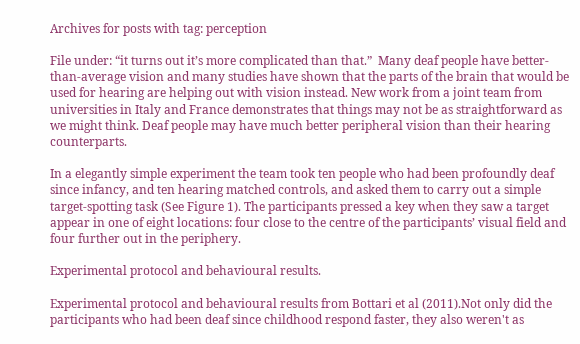Archives for posts with tag: perception

File under: “it turns out it’s more complicated than that.”  Many deaf people have better-than-average vision and many studies have shown that the parts of the brain that would be used for hearing are helping out with vision instead. New work from a joint team from universities in Italy and France demonstrates that things may not be as straightforward as we might think. Deaf people may have much better peripheral vision than their hearing counterparts.

In a elegantly simple experiment the team took ten people who had been profoundly deaf since infancy, and ten hearing matched controls, and asked them to carry out a simple target-spotting task (See Figure 1). The participants pressed a key when they saw a target appear in one of eight locations: four close to the centre of the participants’ visual field and four further out in the periphery.

Experimental protocol and behavioural results.

Experimental protocol and behavioural results from Bottari et al (2011).Not only did the participants who had been deaf since childhood respond faster, they also weren't as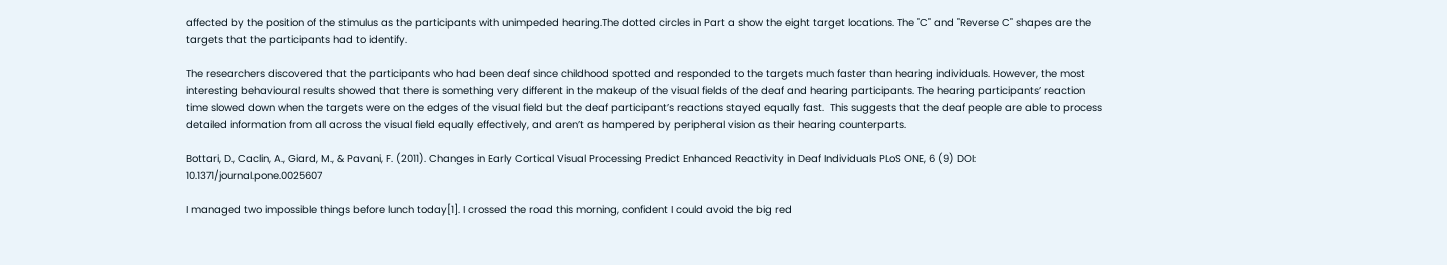affected by the position of the stimulus as the participants with unimpeded hearing.The dotted circles in Part a show the eight target locations. The "C" and "Reverse C" shapes are the targets that the participants had to identify.

The researchers discovered that the participants who had been deaf since childhood spotted and responded to the targets much faster than hearing individuals. However, the most interesting behavioural results showed that there is something very different in the makeup of the visual fields of the deaf and hearing participants. The hearing participants’ reaction time slowed down when the targets were on the edges of the visual field but the deaf participant’s reactions stayed equally fast.  This suggests that the deaf people are able to process detailed information from all across the visual field equally effectively, and aren’t as hampered by peripheral vision as their hearing counterparts.

Bottari, D., Caclin, A., Giard, M., & Pavani, F. (2011). Changes in Early Cortical Visual Processing Predict Enhanced Reactivity in Deaf Individuals PLoS ONE, 6 (9) DOI: 10.1371/journal.pone.0025607

I managed two impossible things before lunch today[1]. I crossed the road this morning, confident I could avoid the big red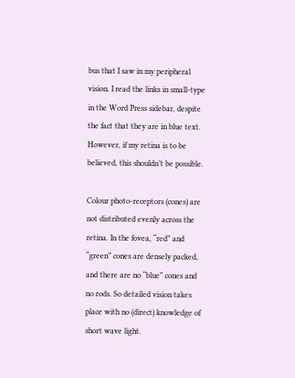bus that I saw in my peripheral vision. I read the links in small-type in the Word Press sidebar, despite the fact that they are in blue text. However, if my retina is to be believed, this shouldn’t be possible.

Colour photo-receptors (cones) are not distributed evenly across the retina. In the fovea, “red” and “green” cones are densely packed, and there are no “blue” cones and no rods. So detailed vision takes place with no (direct) knowledge of short wave light.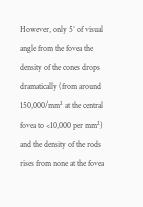However, only 5° of visual angle from the fovea the density of the cones drops dramatically (from around 150,000/mm² at the central fovea to <10,000 per mm²) and the density of the rods rises from none at the fovea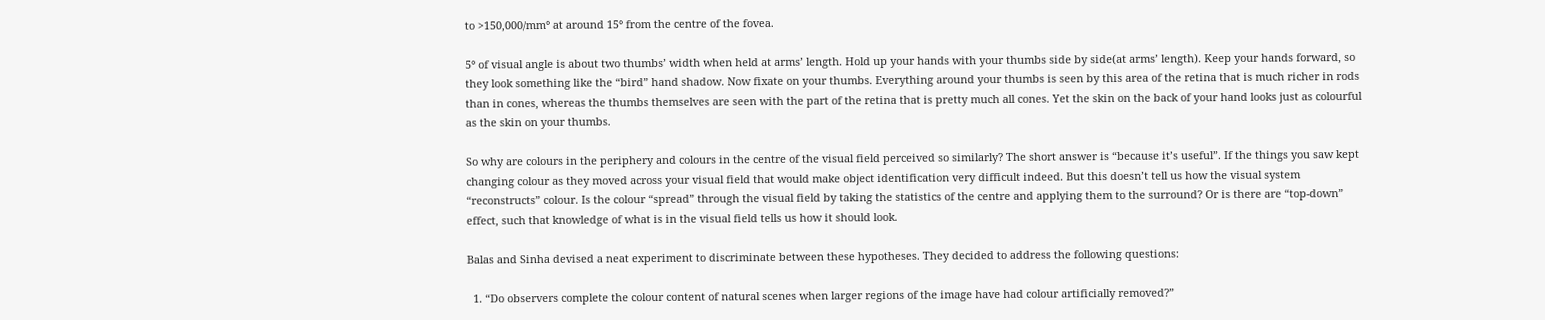to >150,000/mm° at around 15° from the centre of the fovea.

5° of visual angle is about two thumbs’ width when held at arms’ length. Hold up your hands with your thumbs side by side(at arms’ length). Keep your hands forward, so they look something like the “bird” hand shadow. Now fixate on your thumbs. Everything around your thumbs is seen by this area of the retina that is much richer in rods than in cones, whereas the thumbs themselves are seen with the part of the retina that is pretty much all cones. Yet the skin on the back of your hand looks just as colourful as the skin on your thumbs.

So why are colours in the periphery and colours in the centre of the visual field perceived so similarly? The short answer is “because it’s useful”. If the things you saw kept changing colour as they moved across your visual field that would make object identification very difficult indeed. But this doesn’t tell us how the visual system “reconstructs” colour. Is the colour “spread” through the visual field by taking the statistics of the centre and applying them to the surround? Or is there are “top-down” effect, such that knowledge of what is in the visual field tells us how it should look.

Balas and Sinha devised a neat experiment to discriminate between these hypotheses. They decided to address the following questions:

  1. “Do observers complete the colour content of natural scenes when larger regions of the image have had colour artificially removed?”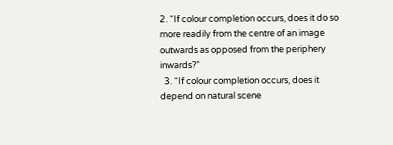2. “If colour completion occurs, does it do so more readily from the centre of an image outwards as opposed from the periphery inwards?”
  3. “If colour completion occurs, does it depend on natural scene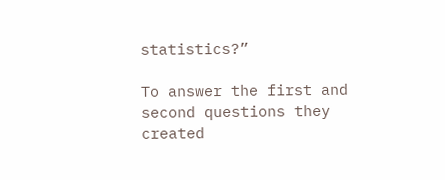statistics?”

To answer the first and second questions they created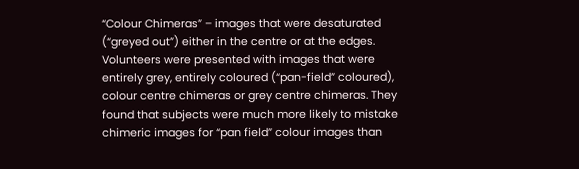“Colour Chimeras” – images that were desaturated (“greyed out”) either in the centre or at the edges. Volunteers were presented with images that were entirely grey, entirely coloured (“pan-field” coloured), colour centre chimeras or grey centre chimeras. They found that subjects were much more likely to mistake chimeric images for “pan field” colour images than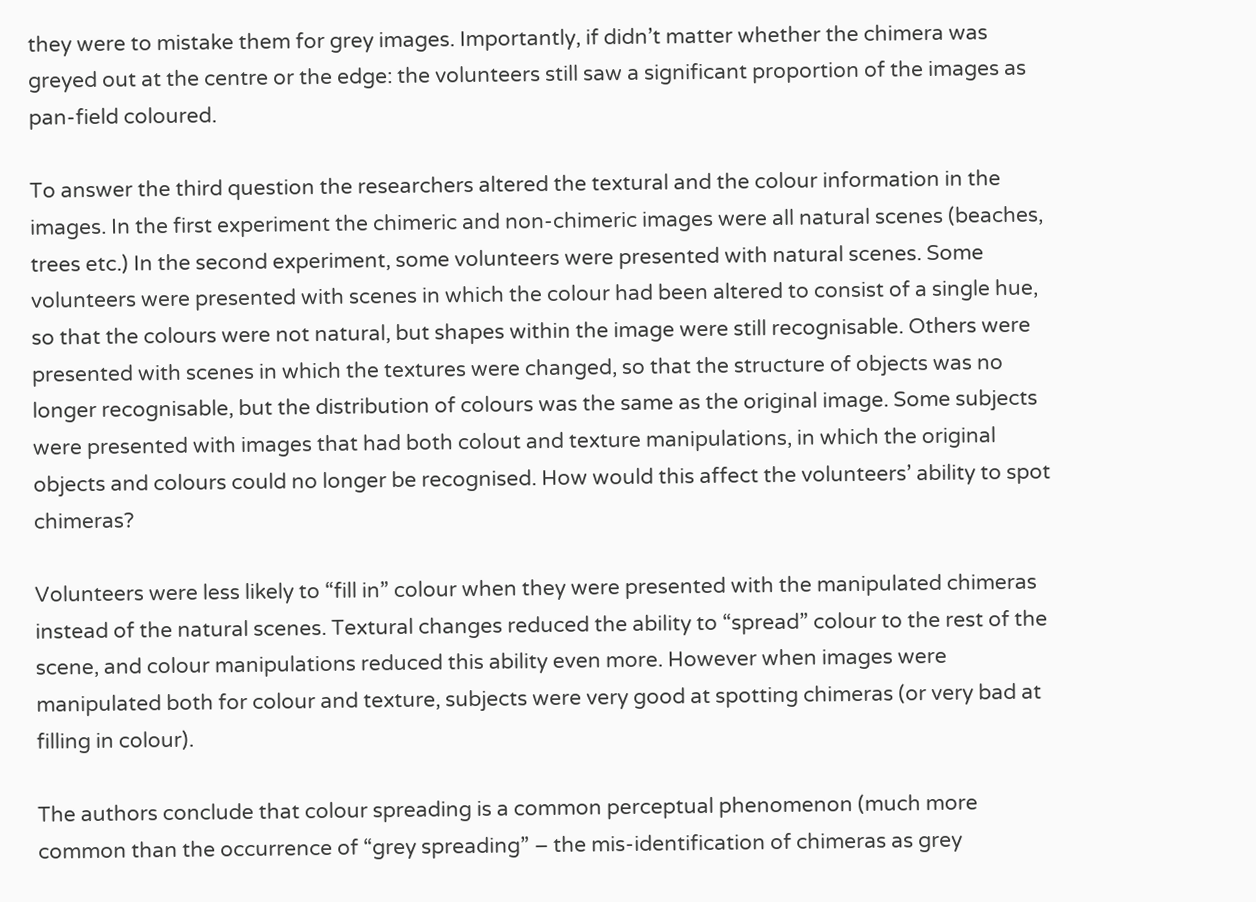they were to mistake them for grey images. Importantly, if didn’t matter whether the chimera was greyed out at the centre or the edge: the volunteers still saw a significant proportion of the images as pan-field coloured.

To answer the third question the researchers altered the textural and the colour information in the images. In the first experiment the chimeric and non-chimeric images were all natural scenes (beaches, trees etc.) In the second experiment, some volunteers were presented with natural scenes. Some volunteers were presented with scenes in which the colour had been altered to consist of a single hue, so that the colours were not natural, but shapes within the image were still recognisable. Others were presented with scenes in which the textures were changed, so that the structure of objects was no longer recognisable, but the distribution of colours was the same as the original image. Some subjects were presented with images that had both colout and texture manipulations, in which the original objects and colours could no longer be recognised. How would this affect the volunteers’ ability to spot chimeras?

Volunteers were less likely to “fill in” colour when they were presented with the manipulated chimeras instead of the natural scenes. Textural changes reduced the ability to “spread” colour to the rest of the scene, and colour manipulations reduced this ability even more. However when images were manipulated both for colour and texture, subjects were very good at spotting chimeras (or very bad at filling in colour).

The authors conclude that colour spreading is a common perceptual phenomenon (much more common than the occurrence of “grey spreading” – the mis-identification of chimeras as grey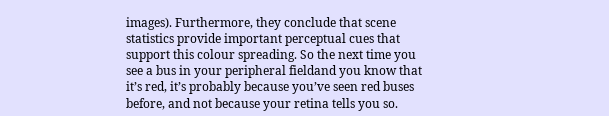images). Furthermore, they conclude that scene statistics provide important perceptual cues that support this colour spreading. So the next time you see a bus in your peripheral fieldand you know that it’s red, it’s probably because you’ve seen red buses before, and not because your retina tells you so.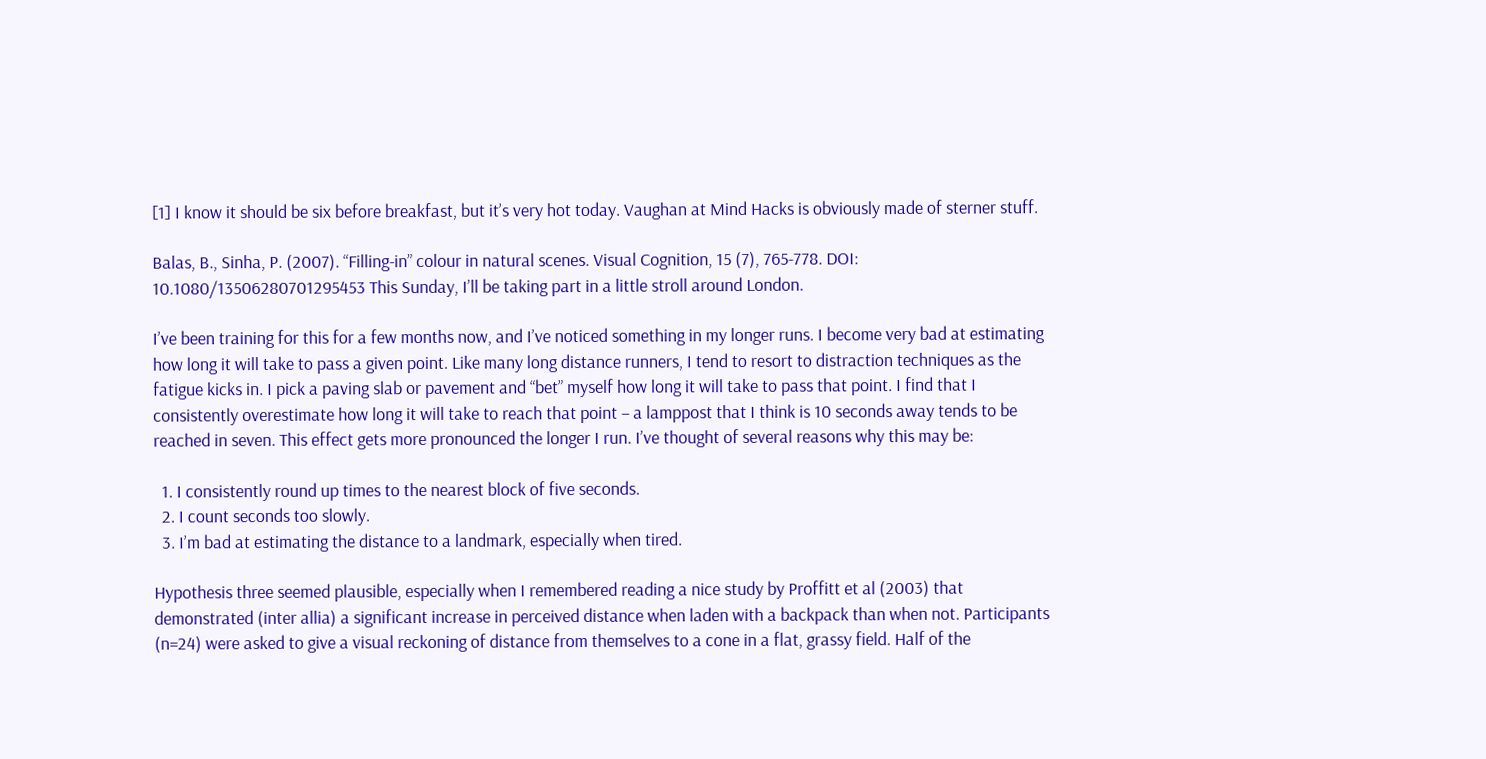[1] I know it should be six before breakfast, but it’s very hot today. Vaughan at Mind Hacks is obviously made of sterner stuff.

Balas, B., Sinha, P. (2007). “Filling-in” colour in natural scenes. Visual Cognition, 15 (7), 765-778. DOI: 10.1080/13506280701295453 This Sunday, I’ll be taking part in a little stroll around London.

I’ve been training for this for a few months now, and I’ve noticed something in my longer runs. I become very bad at estimating how long it will take to pass a given point. Like many long distance runners, I tend to resort to distraction techniques as the fatigue kicks in. I pick a paving slab or pavement and “bet” myself how long it will take to pass that point. I find that I consistently overestimate how long it will take to reach that point – a lamppost that I think is 10 seconds away tends to be reached in seven. This effect gets more pronounced the longer I run. I’ve thought of several reasons why this may be:

  1. I consistently round up times to the nearest block of five seconds.
  2. I count seconds too slowly.
  3. I’m bad at estimating the distance to a landmark, especially when tired.

Hypothesis three seemed plausible, especially when I remembered reading a nice study by Proffitt et al (2003) that demonstrated (inter allia) a significant increase in perceived distance when laden with a backpack than when not. Participants (n=24) were asked to give a visual reckoning of distance from themselves to a cone in a flat, grassy field. Half of the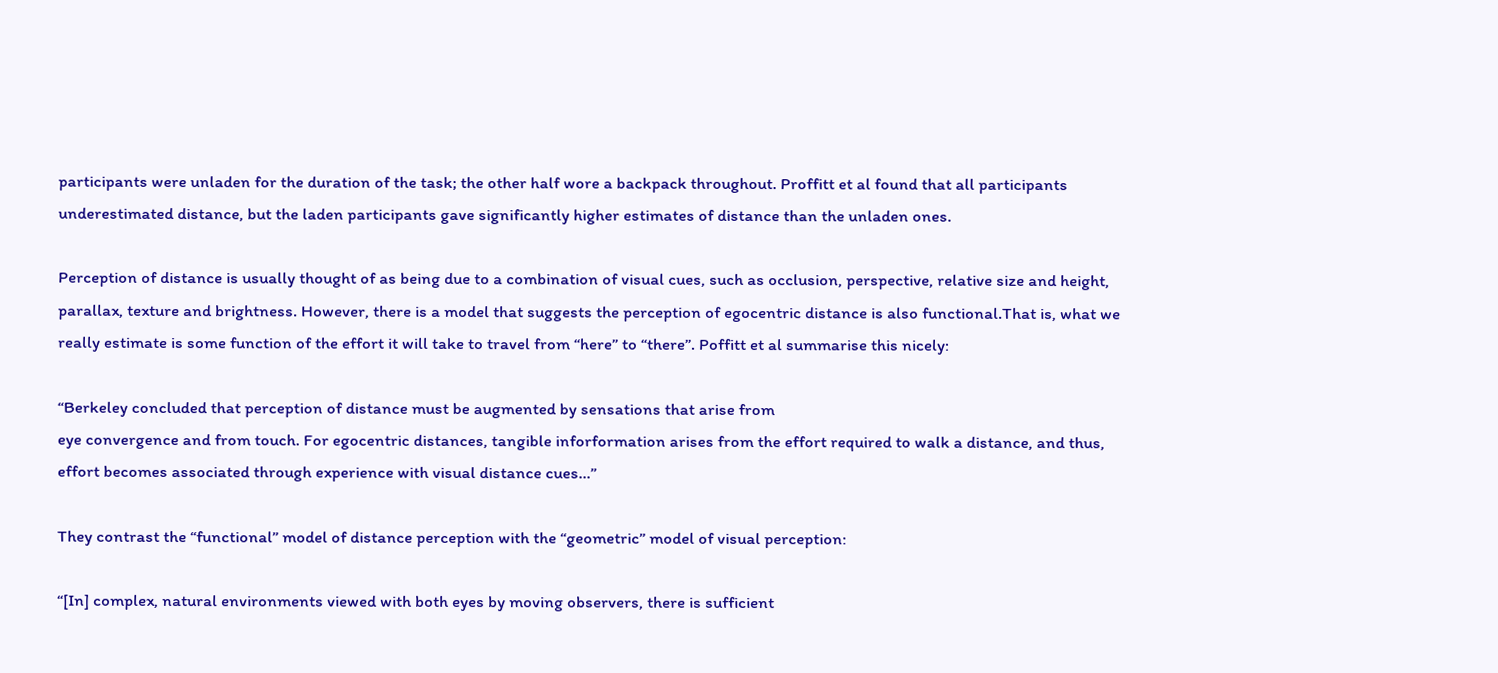participants were unladen for the duration of the task; the other half wore a backpack throughout. Proffitt et al found that all participants underestimated distance, but the laden participants gave significantly higher estimates of distance than the unladen ones.

Perception of distance is usually thought of as being due to a combination of visual cues, such as occlusion, perspective, relative size and height, parallax, texture and brightness. However, there is a model that suggests the perception of egocentric distance is also functional.That is, what we really estimate is some function of the effort it will take to travel from “here” to “there”. Poffitt et al summarise this nicely:

“Berkeley concluded that perception of distance must be augmented by sensations that arise from
eye convergence and from touch. For egocentric distances, tangible inforformation arises from the effort required to walk a distance, and thus, effort becomes associated through experience with visual distance cues…”

They contrast the “functional” model of distance perception with the “geometric” model of visual perception:

“[In] complex, natural environments viewed with both eyes by moving observers, there is sufficient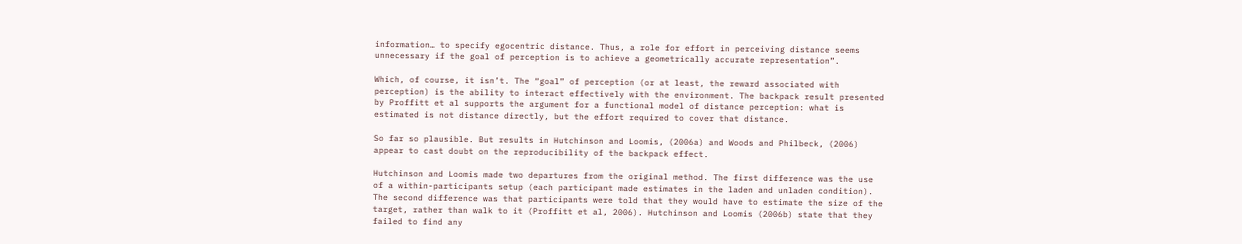information… to specify egocentric distance. Thus, a role for effort in perceiving distance seems unnecessary if the goal of perception is to achieve a geometrically accurate representation”.

Which, of course, it isn’t. The “goal” of perception (or at least, the reward associated with perception) is the ability to interact effectively with the environment. The backpack result presented by Proffitt et al supports the argument for a functional model of distance perception: what is estimated is not distance directly, but the effort required to cover that distance.

So far so plausible. But results in Hutchinson and Loomis, (2006a) and Woods and Philbeck, (2006) appear to cast doubt on the reproducibility of the backpack effect.

Hutchinson and Loomis made two departures from the original method. The first difference was the use of a within-participants setup (each participant made estimates in the laden and unladen condition). The second difference was that participants were told that they would have to estimate the size of the target, rather than walk to it (Proffitt et al, 2006). Hutchinson and Loomis (2006b) state that they failed to find any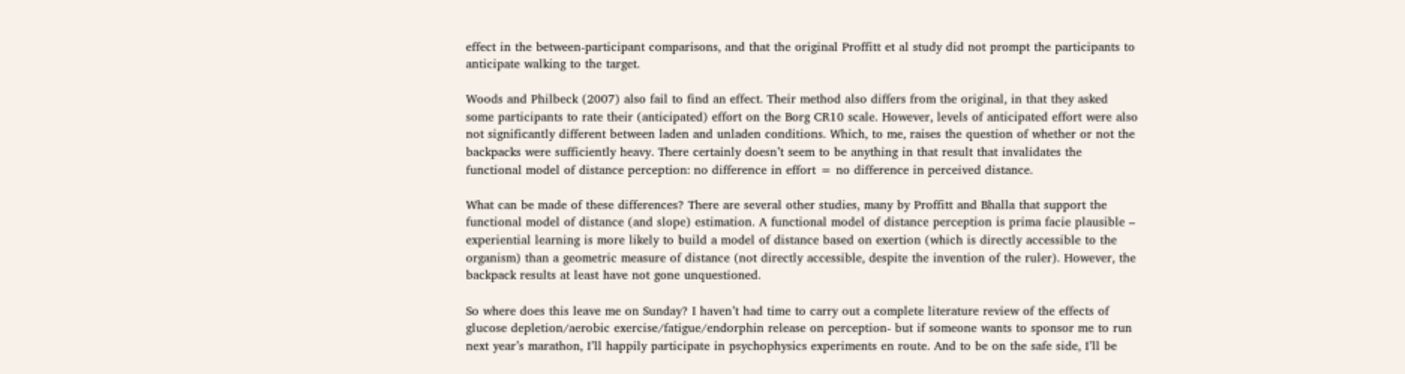effect in the between-participant comparisons, and that the original Proffitt et al study did not prompt the participants to anticipate walking to the target.

Woods and Philbeck (2007) also fail to find an effect. Their method also differs from the original, in that they asked some participants to rate their (anticipated) effort on the Borg CR10 scale. However, levels of anticipated effort were also not significantly different between laden and unladen conditions. Which, to me, raises the question of whether or not the backpacks were sufficiently heavy. There certainly doesn’t seem to be anything in that result that invalidates the functional model of distance perception: no difference in effort = no difference in perceived distance.

What can be made of these differences? There are several other studies, many by Proffitt and Bhalla that support the functional model of distance (and slope) estimation. A functional model of distance perception is prima facie plausible – experiential learning is more likely to build a model of distance based on exertion (which is directly accessible to the organism) than a geometric measure of distance (not directly accessible, despite the invention of the ruler). However, the backpack results at least have not gone unquestioned.

So where does this leave me on Sunday? I haven’t had time to carry out a complete literature review of the effects of glucose depletion/aerobic exercise/fatigue/endorphin release on perception- but if someone wants to sponsor me to run next year’s marathon, I’ll happily participate in psychophysics experiments en route. And to be on the safe side, I’ll be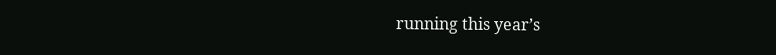running this year’s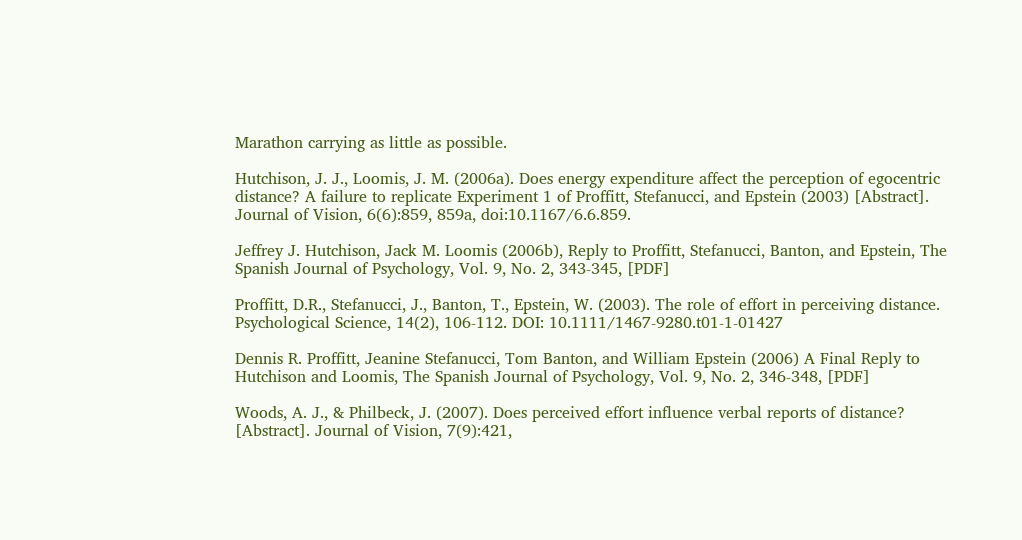Marathon carrying as little as possible.

Hutchison, J. J., Loomis, J. M. (2006a). Does energy expenditure affect the perception of egocentric distance? A failure to replicate Experiment 1 of Proffitt, Stefanucci, and Epstein (2003) [Abstract]. Journal of Vision, 6(6):859, 859a, doi:10.1167/6.6.859.

Jeffrey J. Hutchison, Jack M. Loomis (2006b), Reply to Proffitt, Stefanucci, Banton, and Epstein, The Spanish Journal of Psychology, Vol. 9, No. 2, 343-345, [PDF]

Proffitt, D.R., Stefanucci, J., Banton, T., Epstein, W. (2003). The role of effort in perceiving distance. Psychological Science, 14(2), 106-112. DOI: 10.1111/1467-9280.t01-1-01427

Dennis R. Proffitt, Jeanine Stefanucci, Tom Banton, and William Epstein (2006) A Final Reply to Hutchison and Loomis, The Spanish Journal of Psychology, Vol. 9, No. 2, 346-348, [PDF]

Woods, A. J., & Philbeck, J. (2007). Does perceived effort influence verbal reports of distance? [Abstract]. Journal of Vision, 7(9):421,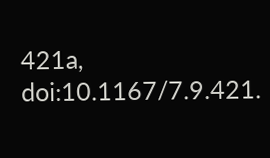421a, doi:10.1167/7.9.421.